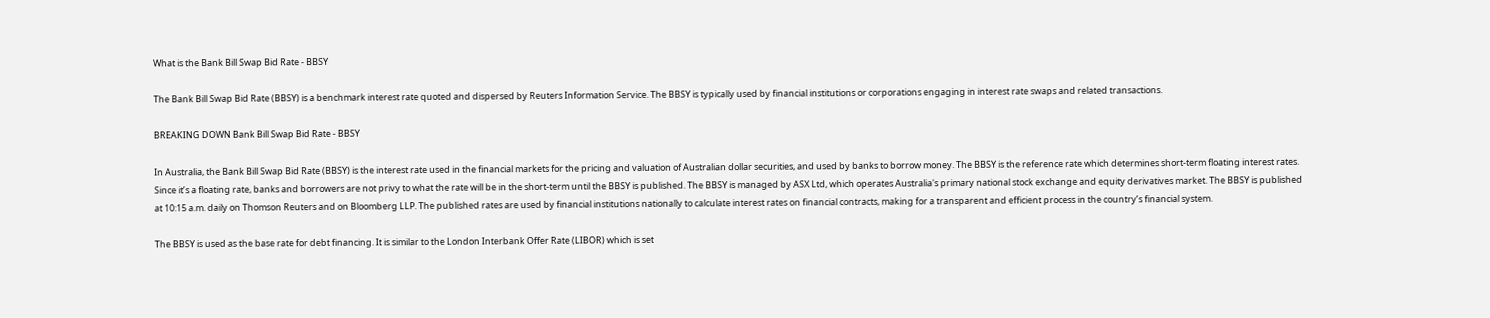What is the Bank Bill Swap Bid Rate - BBSY

The Bank Bill Swap Bid Rate (BBSY) is a benchmark interest rate quoted and dispersed by Reuters Information Service. The BBSY is typically used by financial institutions or corporations engaging in interest rate swaps and related transactions.

BREAKING DOWN Bank Bill Swap Bid Rate - BBSY

In Australia, the Bank Bill Swap Bid Rate (BBSY) is the interest rate used in the financial markets for the pricing and valuation of Australian dollar securities, and used by banks to borrow money. The BBSY is the reference rate which determines short-term floating interest rates. Since it’s a floating rate, banks and borrowers are not privy to what the rate will be in the short-term until the BBSY is published. The BBSY is managed by ASX Ltd, which operates Australia's primary national stock exchange and equity derivatives market. The BBSY is published at 10:15 a.m. daily on Thomson Reuters and on Bloomberg LLP. The published rates are used by financial institutions nationally to calculate interest rates on financial contracts, making for a transparent and efficient process in the country’s financial system.

The BBSY is used as the base rate for debt financing. It is similar to the London Interbank Offer Rate (LIBOR) which is set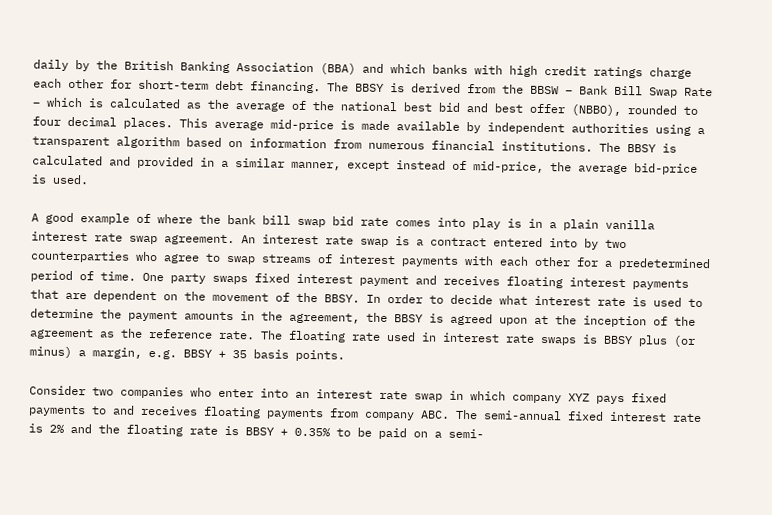daily by the British Banking Association (BBA) and which banks with high credit ratings charge each other for short-term debt financing. The BBSY is derived from the BBSW – Bank Bill Swap Rate – which is calculated as the average of the national best bid and best offer (NBBO), rounded to four decimal places. This average mid-price is made available by independent authorities using a transparent algorithm based on information from numerous financial institutions. The BBSY is calculated and provided in a similar manner, except instead of mid-price, the average bid-price is used.

A good example of where the bank bill swap bid rate comes into play is in a plain vanilla interest rate swap agreement. An interest rate swap is a contract entered into by two counterparties who agree to swap streams of interest payments with each other for a predetermined period of time. One party swaps fixed interest payment and receives floating interest payments that are dependent on the movement of the BBSY. In order to decide what interest rate is used to determine the payment amounts in the agreement, the BBSY is agreed upon at the inception of the agreement as the reference rate. The floating rate used in interest rate swaps is BBSY plus (or minus) a margin, e.g. BBSY + 35 basis points.

Consider two companies who enter into an interest rate swap in which company XYZ pays fixed payments to and receives floating payments from company ABC. The semi-annual fixed interest rate is 2% and the floating rate is BBSY + 0.35% to be paid on a semi-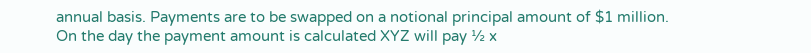annual basis. Payments are to be swapped on a notional principal amount of $1 million. On the day the payment amount is calculated XYZ will pay ½ x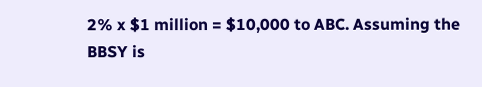2% x $1 million = $10,000 to ABC. Assuming the BBSY is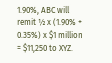1.90%, ABC will remit ½ x (1.90% + 0.35%) x $1 million = $11,250 to XYZ.